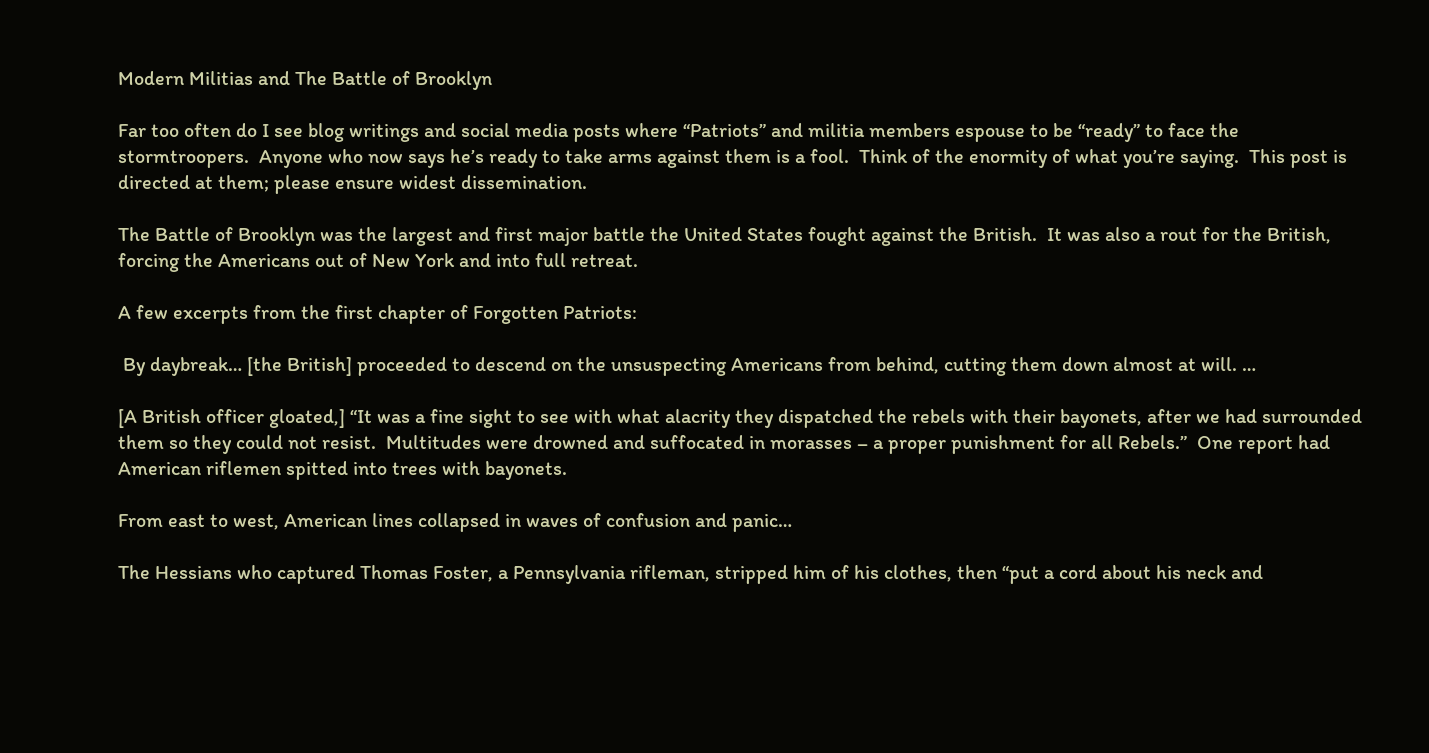Modern Militias and The Battle of Brooklyn

Far too often do I see blog writings and social media posts where “Patriots” and militia members espouse to be “ready” to face the stormtroopers.  Anyone who now says he’s ready to take arms against them is a fool.  Think of the enormity of what you’re saying.  This post is directed at them; please ensure widest dissemination.

The Battle of Brooklyn was the largest and first major battle the United States fought against the British.  It was also a rout for the British, forcing the Americans out of New York and into full retreat.

A few excerpts from the first chapter of Forgotten Patriots:

 By daybreak… [the British] proceeded to descend on the unsuspecting Americans from behind, cutting them down almost at will. …

[A British officer gloated,] “It was a fine sight to see with what alacrity they dispatched the rebels with their bayonets, after we had surrounded them so they could not resist.  Multitudes were drowned and suffocated in morasses – a proper punishment for all Rebels.”  One report had American riflemen spitted into trees with bayonets.

From east to west, American lines collapsed in waves of confusion and panic…

The Hessians who captured Thomas Foster, a Pennsylvania rifleman, stripped him of his clothes, then “put a cord about his neck and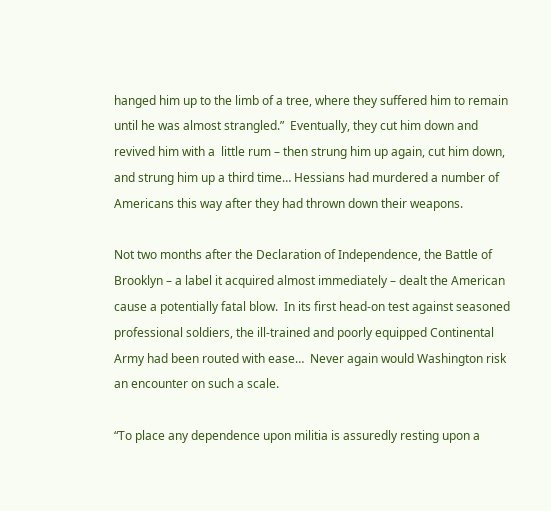hanged him up to the limb of a tree, where they suffered him to remain until he was almost strangled.”  Eventually, they cut him down and revived him with a  little rum – then strung him up again, cut him down, and strung him up a third time… Hessians had murdered a number of Americans this way after they had thrown down their weapons.

Not two months after the Declaration of Independence, the Battle of Brooklyn – a label it acquired almost immediately – dealt the American cause a potentially fatal blow.  In its first head-on test against seasoned professional soldiers, the ill-trained and poorly equipped Continental Army had been routed with ease…  Never again would Washington risk an encounter on such a scale.

“To place any dependence upon militia is assuredly resting upon a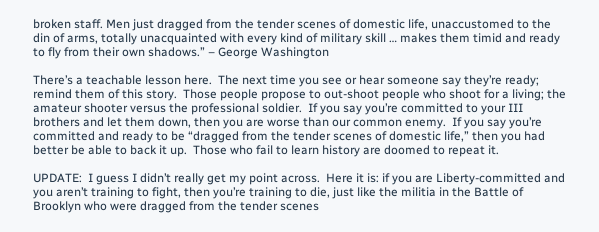broken staff. Men just dragged from the tender scenes of domestic life, unaccustomed to the din of arms, totally unacquainted with every kind of military skill … makes them timid and ready to fly from their own shadows.” – George Washington

There’s a teachable lesson here.  The next time you see or hear someone say they’re ready; remind them of this story.  Those people propose to out-shoot people who shoot for a living; the amateur shooter versus the professional soldier.  If you say you’re committed to your III brothers and let them down, then you are worse than our common enemy.  If you say you’re committed and ready to be “dragged from the tender scenes of domestic life,” then you had better be able to back it up.  Those who fail to learn history are doomed to repeat it.

UPDATE:  I guess I didn’t really get my point across.  Here it is: if you are Liberty-committed and you aren’t training to fight, then you’re training to die, just like the militia in the Battle of Brooklyn who were dragged from the tender scenes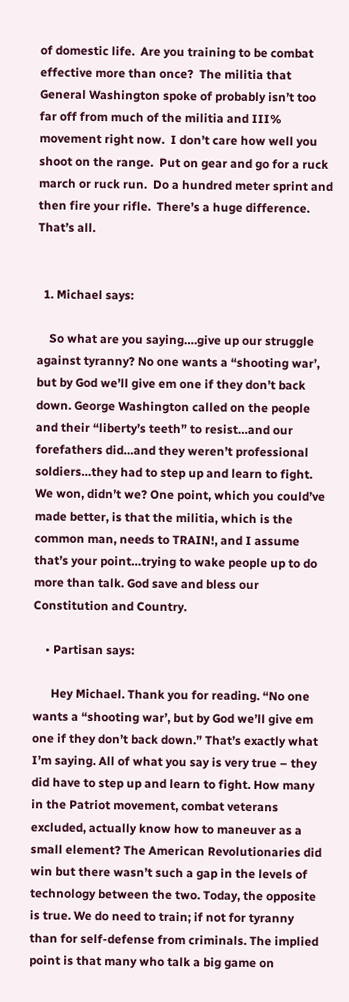of domestic life.  Are you training to be combat effective more than once?  The militia that General Washington spoke of probably isn’t too far off from much of the militia and III% movement right now.  I don’t care how well you shoot on the range.  Put on gear and go for a ruck march or ruck run.  Do a hundred meter sprint and then fire your rifle.  There’s a huge difference.  That’s all.


  1. Michael says:

    So what are you saying….give up our struggle against tyranny? No one wants a “shooting war’, but by God we’ll give em one if they don’t back down. George Washington called on the people and their “liberty’s teeth” to resist…and our forefathers did…and they weren’t professional soldiers…they had to step up and learn to fight. We won, didn’t we? One point, which you could’ve made better, is that the militia, which is the common man, needs to TRAIN!, and I assume that’s your point…trying to wake people up to do more than talk. God save and bless our Constitution and Country.

    • Partisan says:

      Hey Michael. Thank you for reading. “No one wants a “shooting war’, but by God we’ll give em one if they don’t back down.” That’s exactly what I’m saying. All of what you say is very true – they did have to step up and learn to fight. How many in the Patriot movement, combat veterans excluded, actually know how to maneuver as a small element? The American Revolutionaries did win but there wasn’t such a gap in the levels of technology between the two. Today, the opposite is true. We do need to train; if not for tyranny than for self-defense from criminals. The implied point is that many who talk a big game on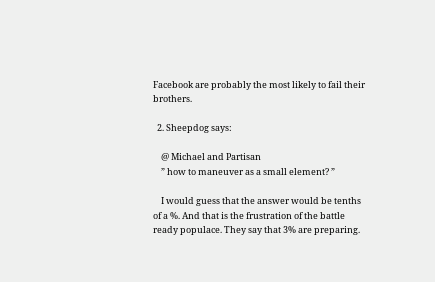Facebook are probably the most likely to fail their brothers.

  2. Sheepdog says:

    @ Michael and Partisan
    ” how to maneuver as a small element? ”

    I would guess that the answer would be tenths of a %. And that is the frustration of the battle ready populace. They say that 3% are preparing.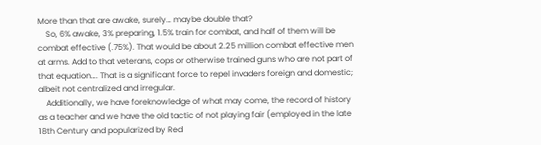More than that are awake, surely… maybe double that?
    So, 6% awake, 3% preparing, 1.5% train for combat, and half of them will be combat effective (.75%). That would be about 2.25 million combat effective men at arms. Add to that veterans, cops or otherwise trained guns who are not part of that equation…. That is a significant force to repel invaders foreign and domestic; albeit not centralized and irregular.
    Additionally, we have foreknowledge of what may come, the record of history as a teacher and we have the old tactic of not playing fair (employed in the late 18th Century and popularized by Red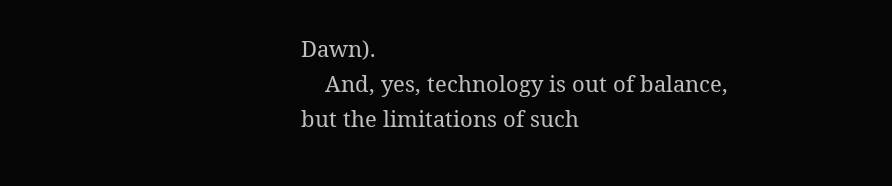Dawn).
    And, yes, technology is out of balance, but the limitations of such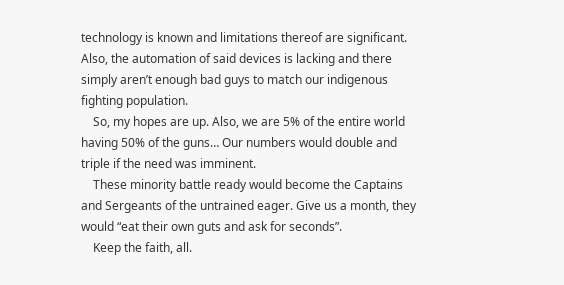technology is known and limitations thereof are significant. Also, the automation of said devices is lacking and there simply aren’t enough bad guys to match our indigenous fighting population.
    So, my hopes are up. Also, we are 5% of the entire world having 50% of the guns… Our numbers would double and triple if the need was imminent.
    These minority battle ready would become the Captains and Sergeants of the untrained eager. Give us a month, they would “eat their own guts and ask for seconds”.
    Keep the faith, all.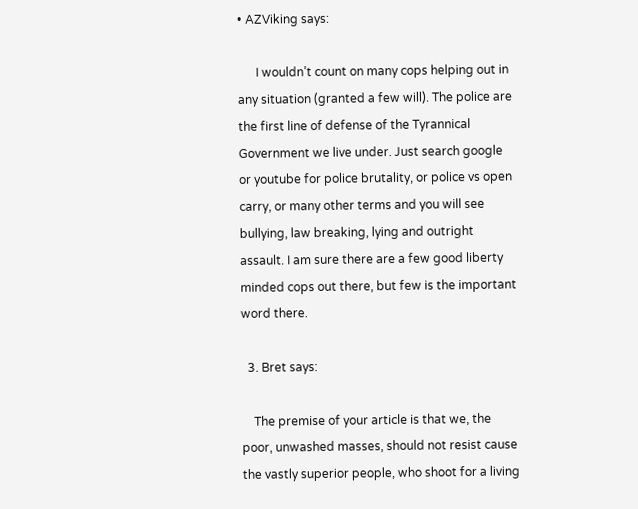• AZViking says:

      I wouldn’t count on many cops helping out in any situation (granted a few will). The police are the first line of defense of the Tyrannical Government we live under. Just search google or youtube for police brutality, or police vs open carry, or many other terms and you will see bullying, law breaking, lying and outright assault. I am sure there are a few good liberty minded cops out there, but few is the important word there.

  3. Bret says:

    The premise of your article is that we, the poor, unwashed masses, should not resist cause the vastly superior people, who shoot for a living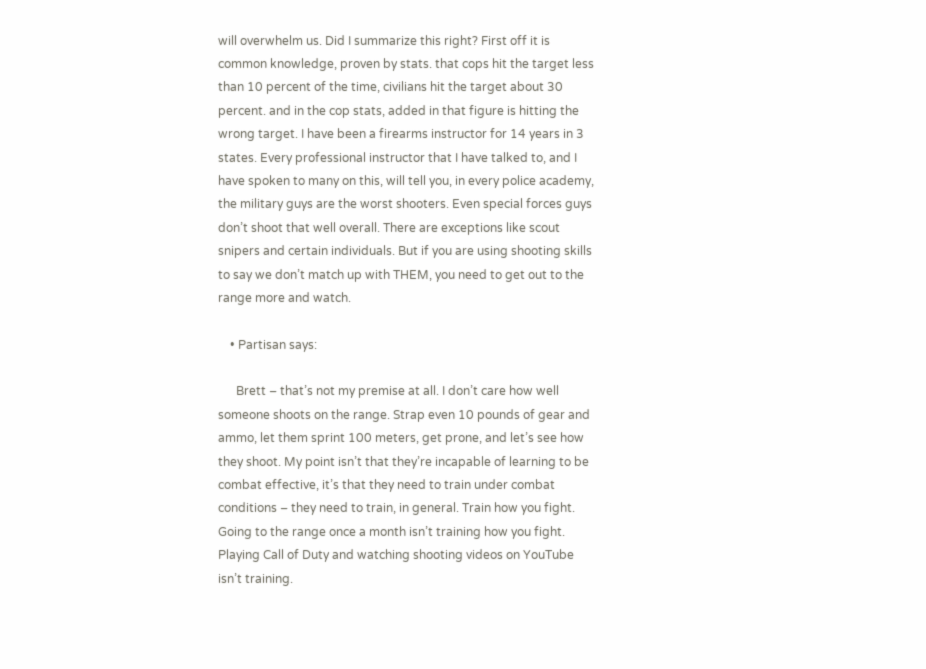will overwhelm us. Did I summarize this right? First off it is common knowledge, proven by stats. that cops hit the target less than 10 percent of the time, civilians hit the target about 30 percent. and in the cop stats, added in that figure is hitting the wrong target. I have been a firearms instructor for 14 years in 3 states. Every professional instructor that I have talked to, and I have spoken to many on this, will tell you, in every police academy, the military guys are the worst shooters. Even special forces guys don’t shoot that well overall. There are exceptions like scout snipers and certain individuals. But if you are using shooting skills to say we don’t match up with THEM, you need to get out to the range more and watch.

    • Partisan says:

      Brett – that’s not my premise at all. I don’t care how well someone shoots on the range. Strap even 10 pounds of gear and ammo, let them sprint 100 meters, get prone, and let’s see how they shoot. My point isn’t that they’re incapable of learning to be combat effective, it’s that they need to train under combat conditions – they need to train, in general. Train how you fight. Going to the range once a month isn’t training how you fight. Playing Call of Duty and watching shooting videos on YouTube isn’t training.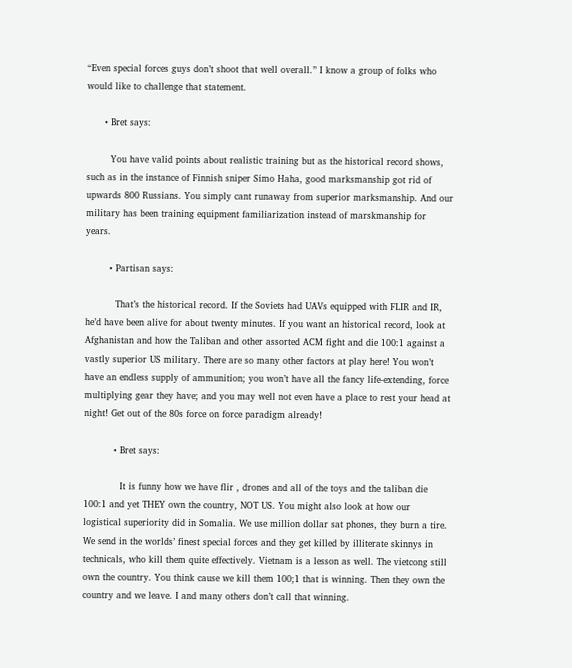“Even special forces guys don’t shoot that well overall.” I know a group of folks who would like to challenge that statement.

      • Bret says:

        You have valid points about realistic training but as the historical record shows, such as in the instance of Finnish sniper Simo Haha, good marksmanship got rid of upwards 800 Russians. You simply cant runaway from superior marksmanship. And our military has been training equipment familiarization instead of marskmanship for years.

        • Partisan says:

          That’s the historical record. If the Soviets had UAVs equipped with FLIR and IR, he’d have been alive for about twenty minutes. If you want an historical record, look at Afghanistan and how the Taliban and other assorted ACM fight and die 100:1 against a vastly superior US military. There are so many other factors at play here! You won’t have an endless supply of ammunition; you won’t have all the fancy life-extending, force multiplying gear they have; and you may well not even have a place to rest your head at night! Get out of the 80s force on force paradigm already!

          • Bret says:

            It is funny how we have flir , drones and all of the toys and the taliban die 100:1 and yet THEY own the country, NOT US. You might also look at how our logistical superiority did in Somalia. We use million dollar sat phones, they burn a tire. We send in the worlds’ finest special forces and they get killed by illiterate skinnys in technicals, who kill them quite effectively. Vietnam is a lesson as well. The vietcong still own the country. You think cause we kill them 100;1 that is winning. Then they own the country and we leave. I and many others don’t call that winning.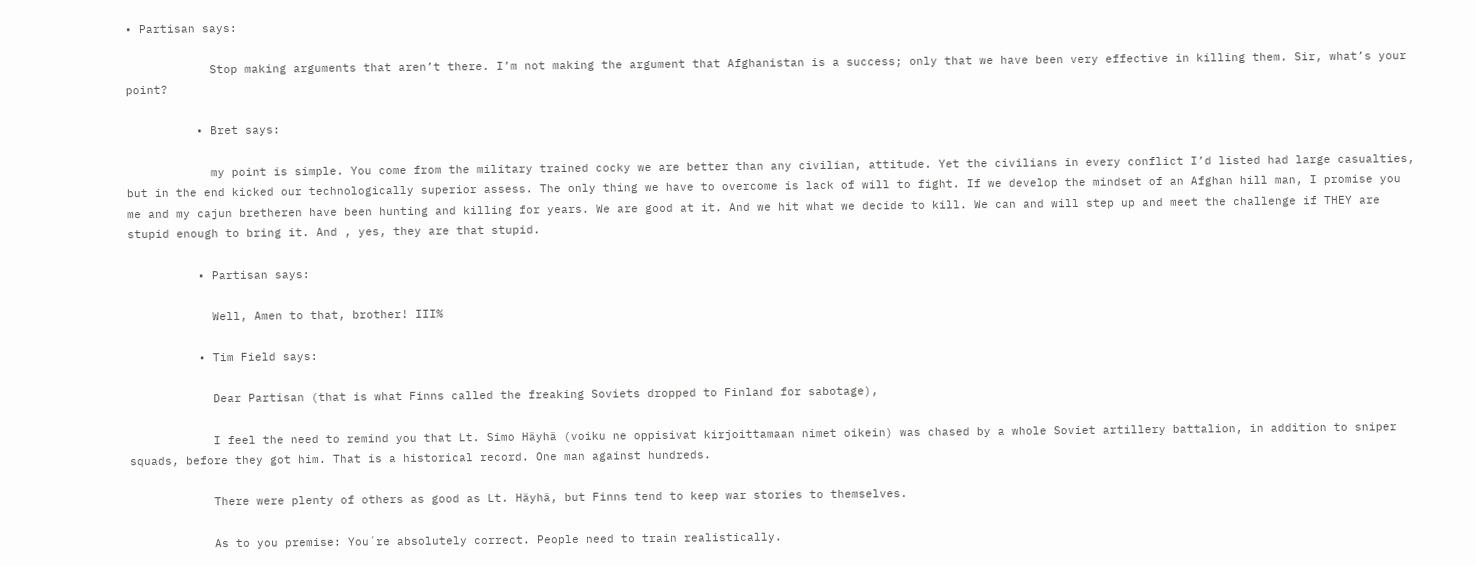• Partisan says:

            Stop making arguments that aren’t there. I’m not making the argument that Afghanistan is a success; only that we have been very effective in killing them. Sir, what’s your point?

          • Bret says:

            my point is simple. You come from the military trained cocky we are better than any civilian, attitude. Yet the civilians in every conflict I’d listed had large casualties, but in the end kicked our technologically superior assess. The only thing we have to overcome is lack of will to fight. If we develop the mindset of an Afghan hill man, I promise you me and my cajun bretheren have been hunting and killing for years. We are good at it. And we hit what we decide to kill. We can and will step up and meet the challenge if THEY are stupid enough to bring it. And , yes, they are that stupid.

          • Partisan says:

            Well, Amen to that, brother! III%

          • Tim Field says:

            Dear Partisan (that is what Finns called the freaking Soviets dropped to Finland for sabotage),

            I feel the need to remind you that Lt. Simo Häyhä (voiku ne oppisivat kirjoittamaan nimet oikein) was chased by a whole Soviet artillery battalion, in addition to sniper squads, before they got him. That is a historical record. One man against hundreds.

            There were plenty of others as good as Lt. Häyhä, but Finns tend to keep war stories to themselves.

            As to you premise: You´re absolutely correct. People need to train realistically.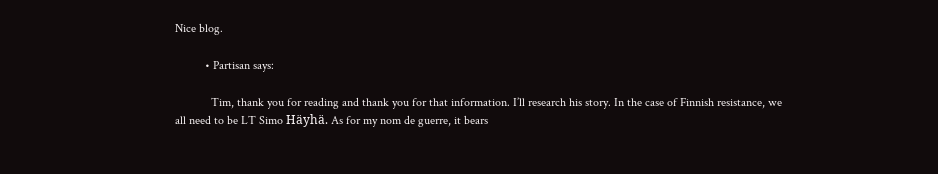Nice blog.

          • Partisan says:

            Tim, thank you for reading and thank you for that information. I’ll research his story. In the case of Finnish resistance, we all need to be LT Simo Häyhä. As for my nom de guerre, it bears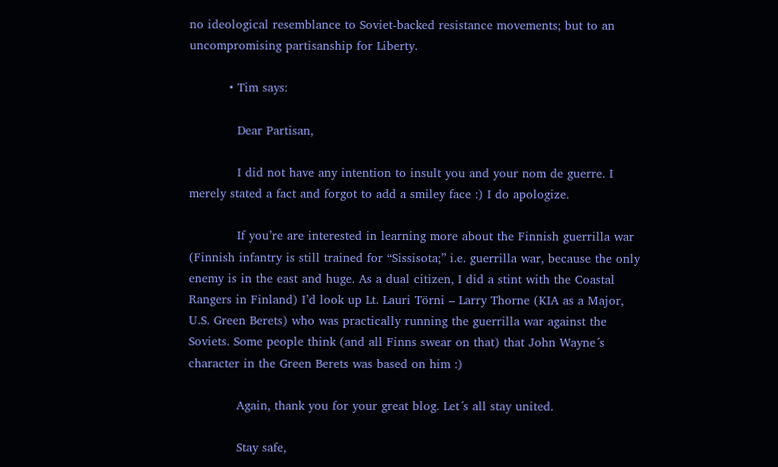no ideological resemblance to Soviet-backed resistance movements; but to an uncompromising partisanship for Liberty.

          • Tim says:

            Dear Partisan,

            I did not have any intention to insult you and your nom de guerre. I merely stated a fact and forgot to add a smiley face :) I do apologize.

            If you’re are interested in learning more about the Finnish guerrilla war (Finnish infantry is still trained for “Sissisota;” i.e. guerrilla war, because the only enemy is in the east and huge. As a dual citizen, I did a stint with the Coastal Rangers in Finland) I’d look up Lt. Lauri Törni – Larry Thorne (KIA as a Major, U.S. Green Berets) who was practically running the guerrilla war against the Soviets. Some people think (and all Finns swear on that) that John Wayne´s character in the Green Berets was based on him :)

            Again, thank you for your great blog. Let´s all stay united.

            Stay safe,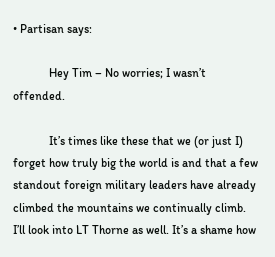• Partisan says:

            Hey Tim – No worries; I wasn’t offended.

            It’s times like these that we (or just I) forget how truly big the world is and that a few standout foreign military leaders have already climbed the mountains we continually climb. I’ll look into LT Thorne as well. It’s a shame how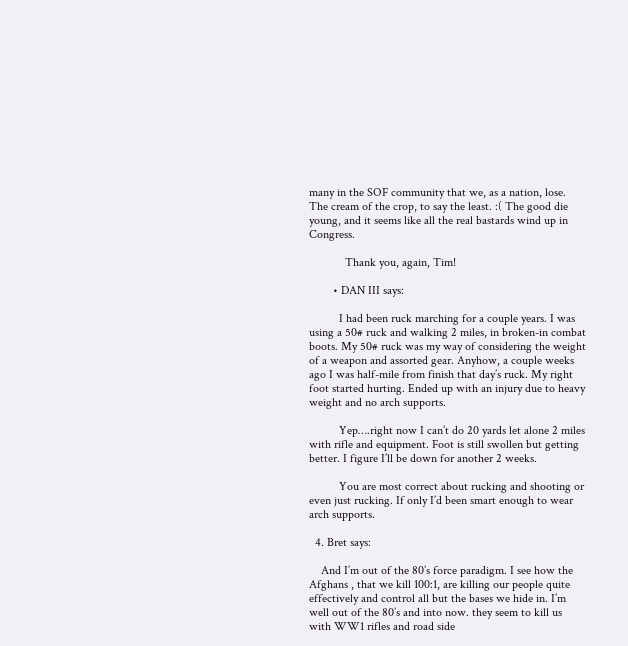many in the SOF community that we, as a nation, lose. The cream of the crop, to say the least. :( The good die young, and it seems like all the real bastards wind up in Congress.

            Thank you, again, Tim!

        • DAN III says:

          I had been ruck marching for a couple years. I was using a 50# ruck and walking 2 miles, in broken-in combat boots. My 50# ruck was my way of considering the weight of a weapon and assorted gear. Anyhow, a couple weeks ago I was half-mile from finish that day’s ruck. My right foot started hurting. Ended up with an injury due to heavy weight and no arch supports.

          Yep….right now I can’t do 20 yards let alone 2 miles with rifle and equipment. Foot is still swollen but getting better. I figure I’ll be down for another 2 weeks.

          You are most correct about rucking and shooting or even just rucking. If only I’d been smart enough to wear arch supports.

  4. Bret says:

    And I’m out of the 80’s force paradigm. I see how the Afghans , that we kill 100:1, are killing our people quite effectively and control all but the bases we hide in. I’m well out of the 80’s and into now. they seem to kill us with WW1 rifles and road side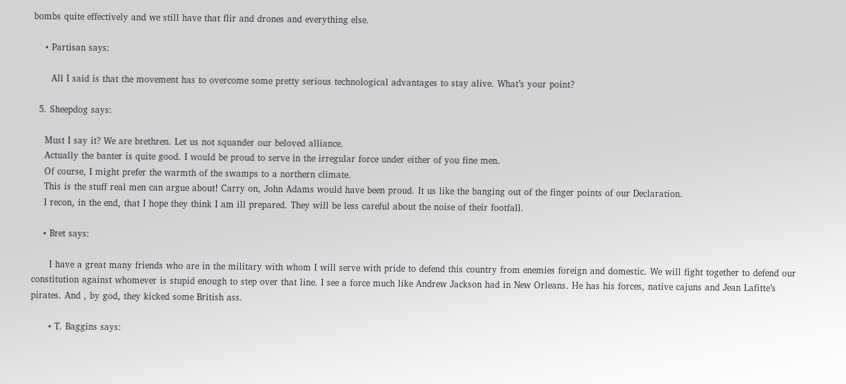bombs quite effectively and we still have that flir and drones and everything else.

    • Partisan says:

      All I said is that the movement has to overcome some pretty serious technological advantages to stay alive. What’s your point?

  5. Sheepdog says:

    Must I say it? We are brethren. Let us not squander our beloved alliance.
    Actually the banter is quite good. I would be proud to serve in the irregular force under either of you fine men.
    Of course, I might prefer the warmth of the swamps to a northern climate.
    This is the stuff real men can argue about! Carry on, John Adams would have been proud. It us like the banging out of the finger points of our Declaration.
    I recon, in the end, that I hope they think I am ill prepared. They will be less careful about the noise of their footfall.

    • Bret says:

      I have a great many friends who are in the military with whom I will serve with pride to defend this country from enemies foreign and domestic. We will fight together to defend our constitution against whomever is stupid enough to step over that line. I see a force much like Andrew Jackson had in New Orleans. He has his forces, native cajuns and Jean Lafitte’s pirates. And , by god, they kicked some British ass.

      • T. Baggins says: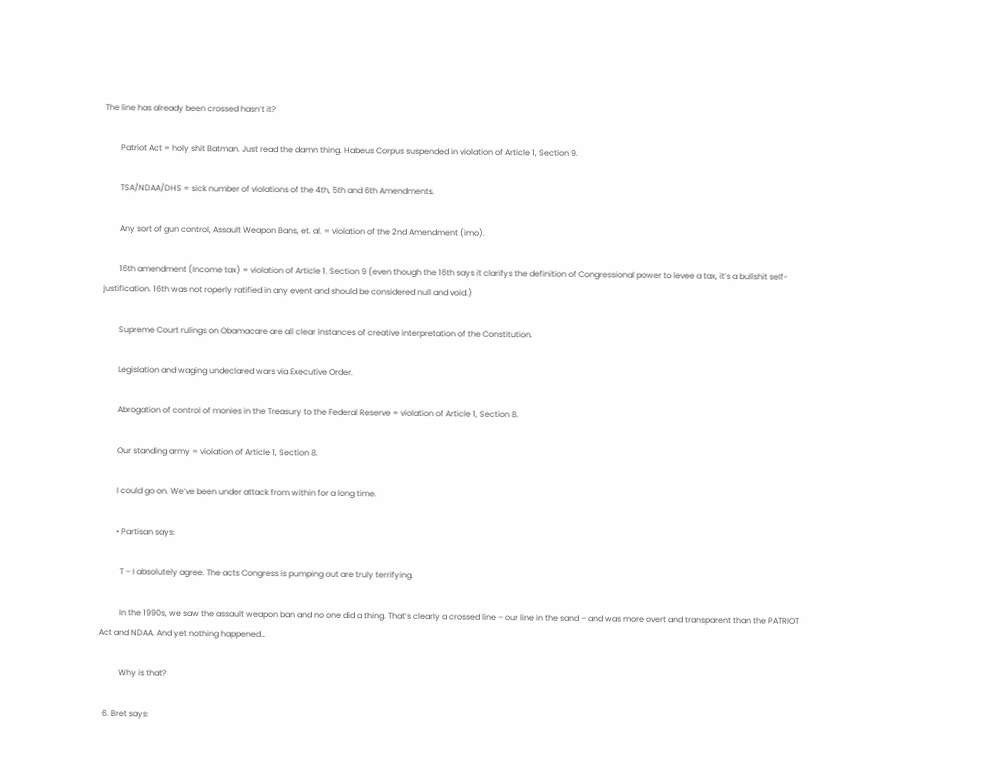The line has already been crossed hasn’t it?

        Patriot Act = holy shit Batman. Just read the damn thing. Habeus Corpus suspended in violation of Article 1, Section 9.

        TSA/NDAA/DHS = sick number of violations of the 4th, 5th and 6th Amendments.

        Any sort of gun control, Assault Weapon Bans, et. al. = violation of the 2nd Amendment (imo).

        16th amendment (Income tax) = violation of Article 1. Section 9 (even though the 16th says it clarifys the definition of Congressional power to levee a tax, it’s a bullshit self-justification. 16th was not roperly ratified in any event and should be considered null and void.)

        Supreme Court rulings on Obamacare are all clear instances of creative interpretation of the Constitution.

        Legislation and waging undeclared wars via Executive Order.

        Abrogation of control of monies in the Treasury to the Federal Reserve = violation of Article 1, Section 8.

        Our standing army = violation of Article 1, Section 8.

        I could go on. We’ve been under attack from within for a long time.

        • Partisan says:

          T – I absolutely agree. The acts Congress is pumping out are truly terrifying.

          In the 1990s, we saw the assault weapon ban and no one did a thing. That’s clearly a crossed line – our line in the sand – and was more overt and transparent than the PATRIOT Act and NDAA. And yet nothing happened…

          Why is that?

  6. Bret says: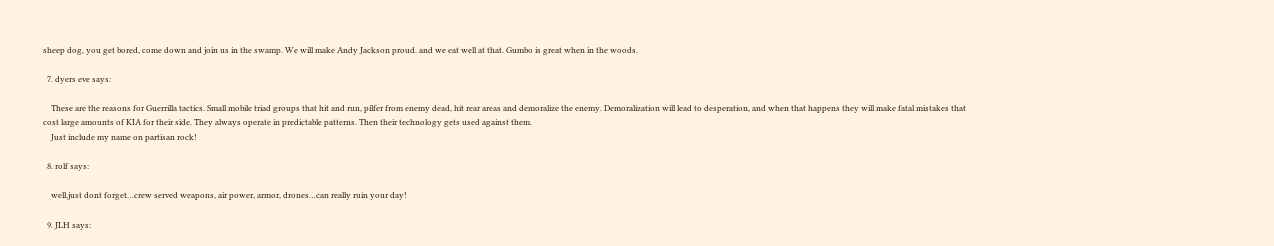sheep dog, you get bored, come down and join us in the swamp. We will make Andy Jackson proud. and we eat well at that. Gumbo is great when in the woods.

  7. dyers eve says:

    These are the reasons for Guerrilla tactics. Small mobile triad groups that hit and run, pilfer from enemy dead, hit rear areas and demoralize the enemy. Demoralization will lead to desperation, and when that happens they will make fatal mistakes that cost large amounts of KIA for their side. They always operate in predictable patterns. Then their technology gets used against them.
    Just include my name on partisan rock!

  8. rolf says:

    well,just dont forget…crew served weapons, air power, armor, drones…can really ruin your day!

  9. JLH says: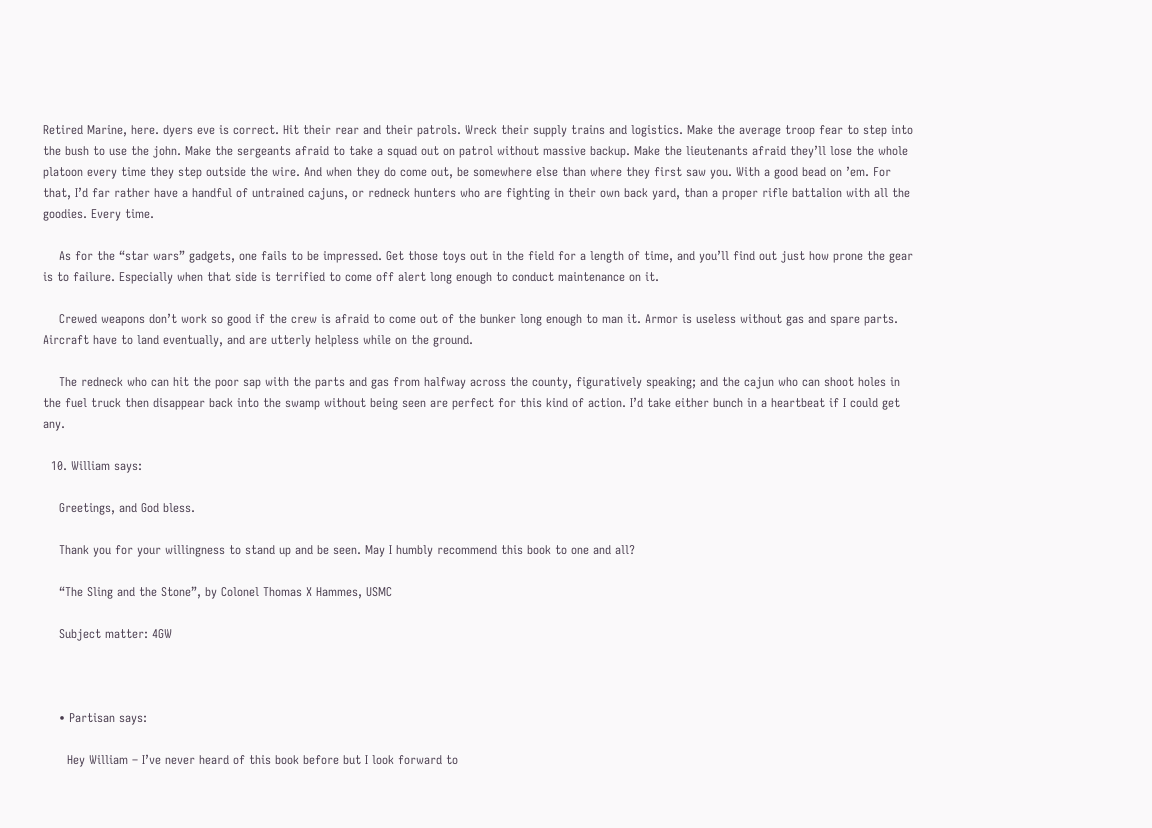Retired Marine, here. dyers eve is correct. Hit their rear and their patrols. Wreck their supply trains and logistics. Make the average troop fear to step into the bush to use the john. Make the sergeants afraid to take a squad out on patrol without massive backup. Make the lieutenants afraid they’ll lose the whole platoon every time they step outside the wire. And when they do come out, be somewhere else than where they first saw you. With a good bead on ’em. For that, I’d far rather have a handful of untrained cajuns, or redneck hunters who are fighting in their own back yard, than a proper rifle battalion with all the goodies. Every time.

    As for the “star wars” gadgets, one fails to be impressed. Get those toys out in the field for a length of time, and you’ll find out just how prone the gear is to failure. Especially when that side is terrified to come off alert long enough to conduct maintenance on it.

    Crewed weapons don’t work so good if the crew is afraid to come out of the bunker long enough to man it. Armor is useless without gas and spare parts. Aircraft have to land eventually, and are utterly helpless while on the ground.

    The redneck who can hit the poor sap with the parts and gas from halfway across the county, figuratively speaking; and the cajun who can shoot holes in the fuel truck then disappear back into the swamp without being seen are perfect for this kind of action. I’d take either bunch in a heartbeat if I could get any.

  10. William says:

    Greetings, and God bless.

    Thank you for your willingness to stand up and be seen. May I humbly recommend this book to one and all?

    “The Sling and the Stone”, by Colonel Thomas X Hammes, USMC

    Subject matter: 4GW



    • Partisan says:

      Hey William – I’ve never heard of this book before but I look forward to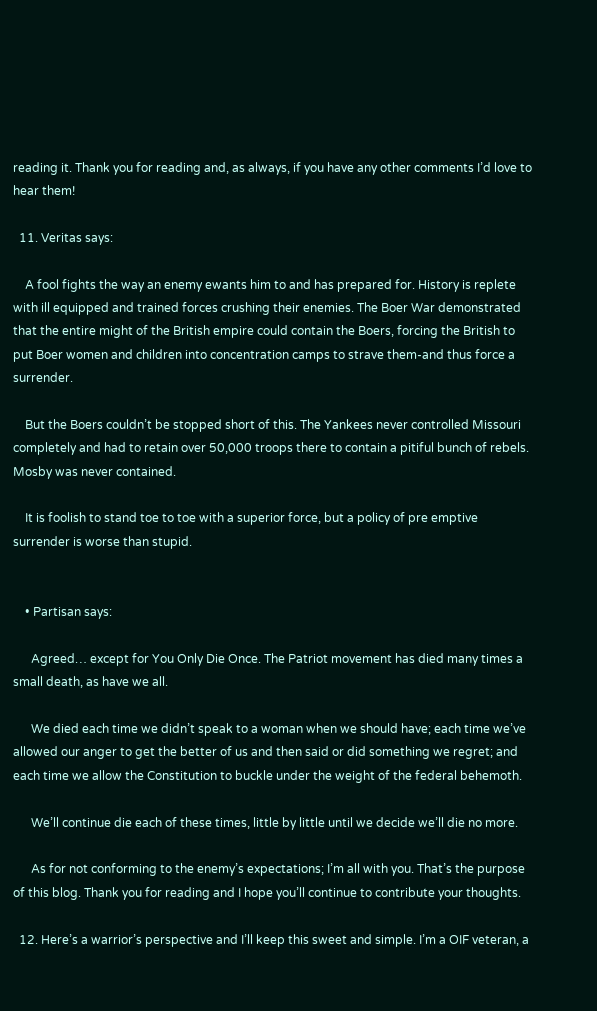reading it. Thank you for reading and, as always, if you have any other comments I’d love to hear them!

  11. Veritas says:

    A fool fights the way an enemy ewants him to and has prepared for. History is replete with ill equipped and trained forces crushing their enemies. The Boer War demonstrated that the entire might of the British empire could contain the Boers, forcing the British to put Boer women and children into concentration camps to strave them-and thus force a surrender.

    But the Boers couldn’t be stopped short of this. The Yankees never controlled Missouri completely and had to retain over 50,000 troops there to contain a pitiful bunch of rebels. Mosby was never contained.

    It is foolish to stand toe to toe with a superior force, but a policy of pre emptive surrender is worse than stupid.


    • Partisan says:

      Agreed… except for You Only Die Once. The Patriot movement has died many times a small death, as have we all.

      We died each time we didn’t speak to a woman when we should have; each time we’ve allowed our anger to get the better of us and then said or did something we regret; and each time we allow the Constitution to buckle under the weight of the federal behemoth.

      We’ll continue die each of these times, little by little until we decide we’ll die no more.

      As for not conforming to the enemy’s expectations; I’m all with you. That’s the purpose of this blog. Thank you for reading and I hope you’ll continue to contribute your thoughts.

  12. Here’s a warrior’s perspective and I’ll keep this sweet and simple. I’m a OIF veteran, a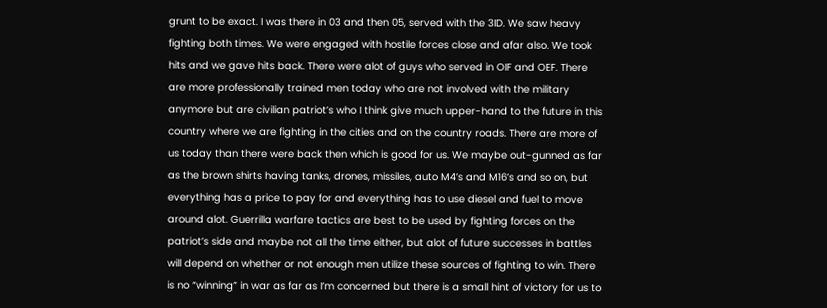grunt to be exact. I was there in 03 and then 05, served with the 3ID. We saw heavy fighting both times. We were engaged with hostile forces close and afar also. We took hits and we gave hits back. There were alot of guys who served in OIF and OEF. There are more professionally trained men today who are not involved with the military anymore but are civilian patriot’s who I think give much upper-hand to the future in this country where we are fighting in the cities and on the country roads. There are more of us today than there were back then which is good for us. We maybe out-gunned as far as the brown shirts having tanks, drones, missiles, auto M4’s and M16’s and so on, but everything has a price to pay for and everything has to use diesel and fuel to move around alot. Guerrilla warfare tactics are best to be used by fighting forces on the patriot’s side and maybe not all the time either, but alot of future successes in battles will depend on whether or not enough men utilize these sources of fighting to win. There is no “winning” in war as far as I’m concerned but there is a small hint of victory for us to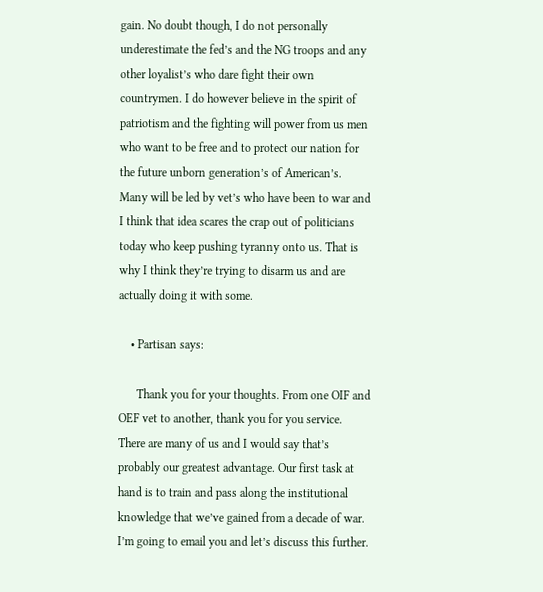gain. No doubt though, I do not personally underestimate the fed’s and the NG troops and any other loyalist’s who dare fight their own countrymen. I do however believe in the spirit of patriotism and the fighting will power from us men who want to be free and to protect our nation for the future unborn generation’s of American’s. Many will be led by vet’s who have been to war and I think that idea scares the crap out of politicians today who keep pushing tyranny onto us. That is why I think they’re trying to disarm us and are actually doing it with some.

    • Partisan says:

      Thank you for your thoughts. From one OIF and OEF vet to another, thank you for you service. There are many of us and I would say that’s probably our greatest advantage. Our first task at hand is to train and pass along the institutional knowledge that we’ve gained from a decade of war. I’m going to email you and let’s discuss this further.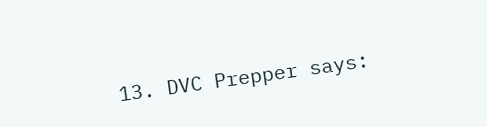13. DVC Prepper says: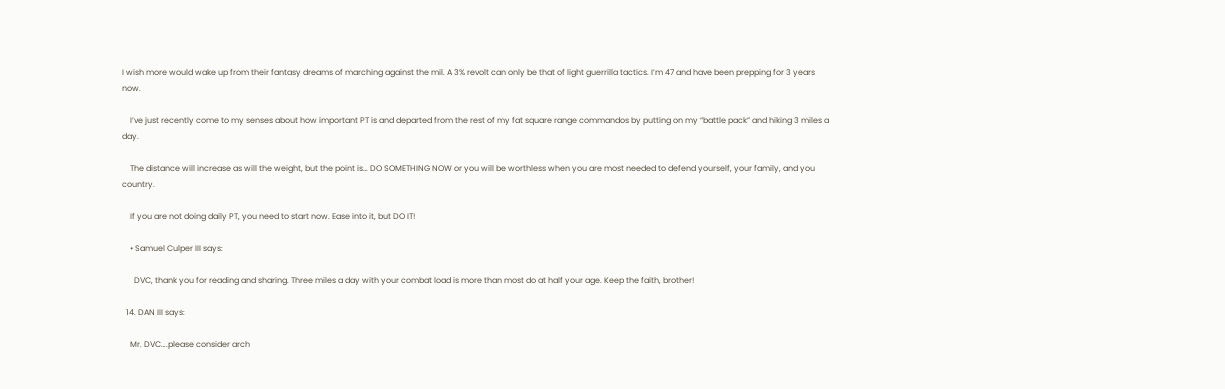I wish more would wake up from their fantasy dreams of marching against the mil. A 3% revolt can only be that of light guerrilla tactics. I’m 47 and have been prepping for 3 years now.

    I’ve just recently come to my senses about how important PT is and departed from the rest of my fat square range commandos by putting on my “battle pack” and hiking 3 miles a day.

    The distance will increase as will the weight, but the point is… DO SOMETHING NOW or you will be worthless when you are most needed to defend yourself, your family, and you country.

    If you are not doing daily PT, you need to start now. Ease into it, but DO IT!

    • Samuel Culper III says:

      DVC, thank you for reading and sharing. Three miles a day with your combat load is more than most do at half your age. Keep the faith, brother!

  14. DAN III says:

    Mr. DVC….please consider arch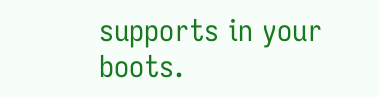supports in your boots.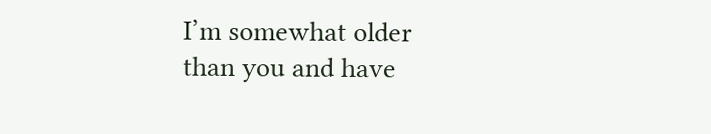I’m somewhat older than you and have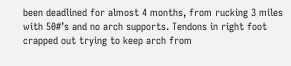been deadlined for almost 4 months, from rucking 3 miles with 50#’s and no arch supports. Tendons in right foot crapped out trying to keep arch from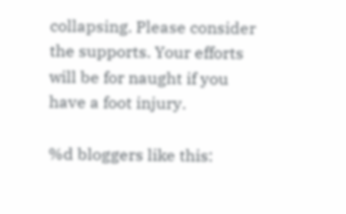collapsing. Please consider the supports. Your efforts will be for naught if you have a foot injury.

%d bloggers like this: